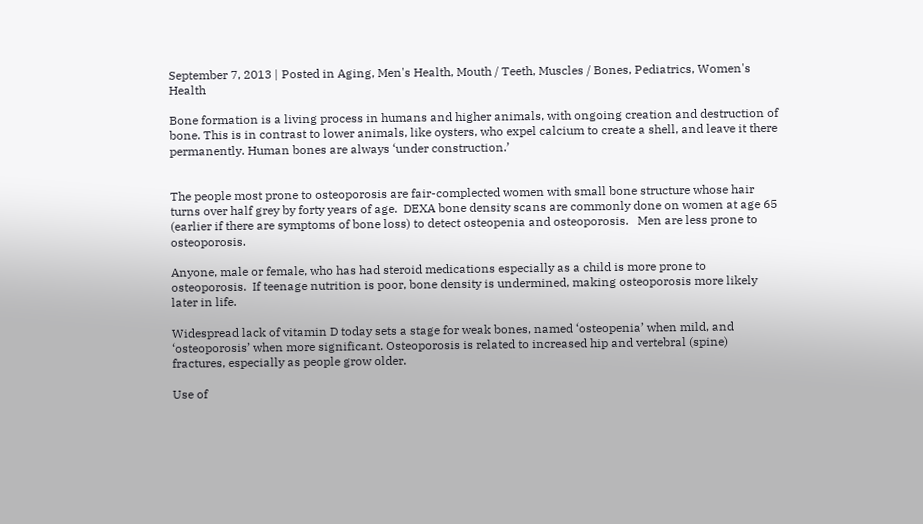September 7, 2013 | Posted in Aging, Men's Health, Mouth / Teeth, Muscles / Bones, Pediatrics, Women's Health

Bone formation is a living process in humans and higher animals, with ongoing creation and destruction of bone. This is in contrast to lower animals, like oysters, who expel calcium to create a shell, and leave it there permanently. Human bones are always ‘under construction.’


The people most prone to osteoporosis are fair-complected women with small bone structure whose hair turns over half grey by forty years of age.  DEXA bone density scans are commonly done on women at age 65 (earlier if there are symptoms of bone loss) to detect osteopenia and osteoporosis.   Men are less prone to osteoporosis.

Anyone, male or female, who has had steroid medications especially as a child is more prone to osteoporosis.  If teenage nutrition is poor, bone density is undermined, making osteoporosis more likely later in life.

Widespread lack of vitamin D today sets a stage for weak bones, named ‘osteopenia’ when mild, and ‘osteoporosis’ when more significant. Osteoporosis is related to increased hip and vertebral (spine) fractures, especially as people grow older.

Use of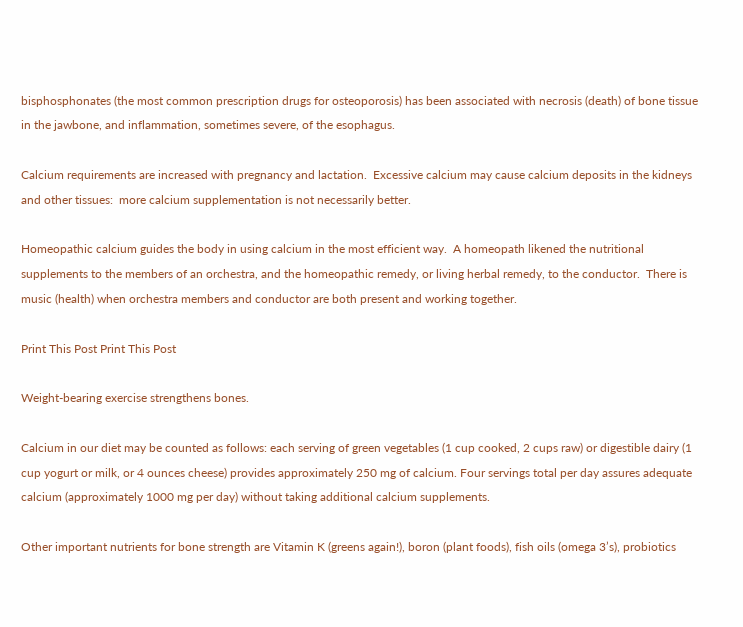bisphosphonates (the most common prescription drugs for osteoporosis) has been associated with necrosis (death) of bone tissue in the jawbone, and inflammation, sometimes severe, of the esophagus.

Calcium requirements are increased with pregnancy and lactation.  Excessive calcium may cause calcium deposits in the kidneys and other tissues:  more calcium supplementation is not necessarily better.

Homeopathic calcium guides the body in using calcium in the most efficient way.  A homeopath likened the nutritional supplements to the members of an orchestra, and the homeopathic remedy, or living herbal remedy, to the conductor.  There is music (health) when orchestra members and conductor are both present and working together.

Print This Post Print This Post

Weight-bearing exercise strengthens bones.

Calcium in our diet may be counted as follows: each serving of green vegetables (1 cup cooked, 2 cups raw) or digestible dairy (1 cup yogurt or milk, or 4 ounces cheese) provides approximately 250 mg of calcium. Four servings total per day assures adequate calcium (approximately 1000 mg per day) without taking additional calcium supplements.

Other important nutrients for bone strength are Vitamin K (greens again!), boron (plant foods), fish oils (omega 3’s), probiotics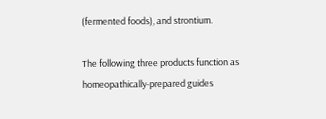(fermented foods), and strontium.

The following three products function as homeopathically-prepared guides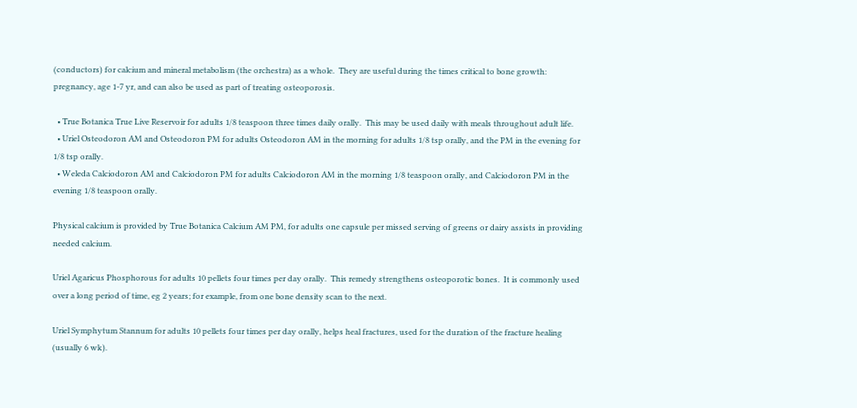(conductors) for calcium and mineral metabolism (the orchestra) as a whole.  They are useful during the times critical to bone growth: pregnancy, age 1-7 yr, and can also be used as part of treating osteoporosis.

  • True Botanica True Live Reservoir for adults 1/8 teaspoon three times daily orally.  This may be used daily with meals throughout adult life.
  • Uriel Osteodoron AM and Osteodoron PM for adults Osteodoron AM in the morning for adults 1/8 tsp orally, and the PM in the evening for 1/8 tsp orally.
  • Weleda Calciodoron AM and Calciodoron PM for adults Calciodoron AM in the morning 1/8 teaspoon orally, and Calciodoron PM in the evening 1/8 teaspoon orally.

Physical calcium is provided by True Botanica Calcium AM PM, for adults one capsule per missed serving of greens or dairy assists in providing needed calcium.

Uriel Agaricus Phosphorous for adults 10 pellets four times per day orally.  This remedy strengthens osteoporotic bones.  It is commonly used over a long period of time, eg 2 years; for example, from one bone density scan to the next.

Uriel Symphytum Stannum for adults 10 pellets four times per day orally, helps heal fractures, used for the duration of the fracture healing (usually 6 wk).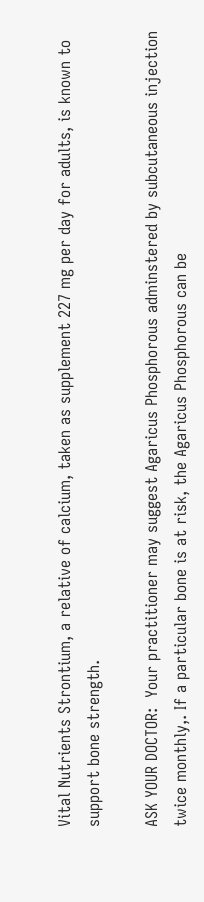Vital Nutrients Strontium, a relative of calcium, taken as supplement 227 mg per day for adults, is known to support bone strength.

ASK YOUR DOCTOR:  Your practitioner may suggest Agaricus Phosphorous adminstered by subcutaneous injection twice monthly,. If a particular bone is at risk, the Agaricus Phosphorous can be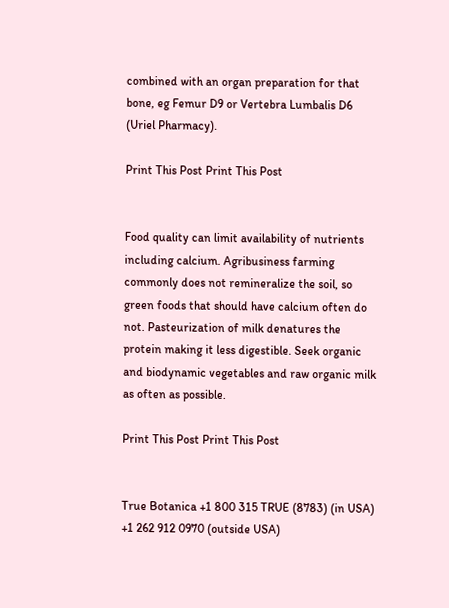combined with an organ preparation for that bone, eg Femur D9 or Vertebra Lumbalis D6 (Uriel Pharmacy).

Print This Post Print This Post


Food quality can limit availability of nutrients including calcium. Agribusiness farming commonly does not remineralize the soil, so green foods that should have calcium often do not. Pasteurization of milk denatures the protein making it less digestible. Seek organic and biodynamic vegetables and raw organic milk as often as possible.

Print This Post Print This Post


True Botanica +1 800 315 TRUE (8783) (in USA)  +1 262 912 0970 (outside USA)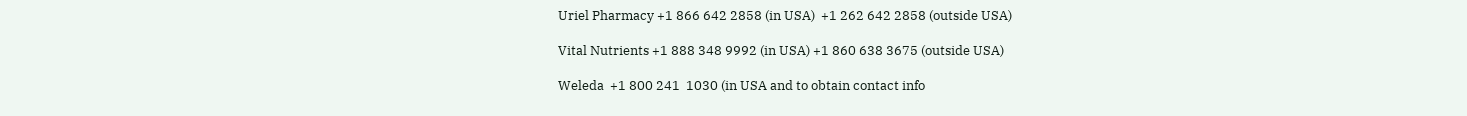Uriel Pharmacy +1 866 642 2858 (in USA)  +1 262 642 2858 (outside USA)

Vital Nutrients +1 888 348 9992 (in USA) +1 860 638 3675 (outside USA)

Weleda  +1 800 241  1030 (in USA and to obtain contact info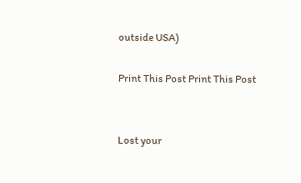outside USA)

Print This Post Print This Post


Lost your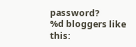password?
%d bloggers like this: